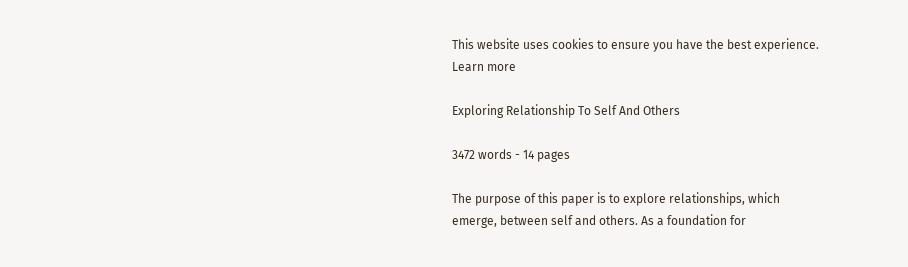This website uses cookies to ensure you have the best experience. Learn more

Exploring Relationship To Self And Others

3472 words - 14 pages

The purpose of this paper is to explore relationships, which emerge, between self and others. As a foundation for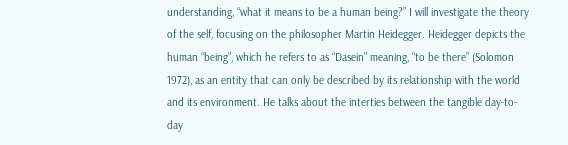understanding, “what it means to be a human being?” I will investigate the theory of the self, focusing on the philosopher Martin Heidegger. Heidegger depicts the human “being”, which he refers to as “Dasein” meaning, “to be there” (Solomon 1972), as an entity that can only be described by its relationship with the world and its environment. He talks about the interties between the tangible day-to-day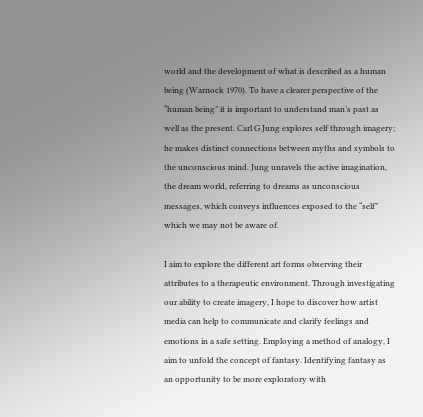world and the development of what is described as a human being (Warnock 1970). To have a clearer perspective of the “human being” it is important to understand man’s past as well as the present. Carl G Jung explores self through imagery; he makes distinct connections between myths and symbols to the unconscious mind. Jung unravels the active imagination, the dream world, referring to dreams as unconscious messages, which conveys influences exposed to the “self” which we may not be aware of.

I aim to explore the different art forms observing their attributes to a therapeutic environment. Through investigating our ability to create imagery, I hope to discover how artist media can help to communicate and clarify feelings and emotions in a safe setting. Employing a method of analogy, I aim to unfold the concept of fantasy. Identifying fantasy as an opportunity to be more exploratory with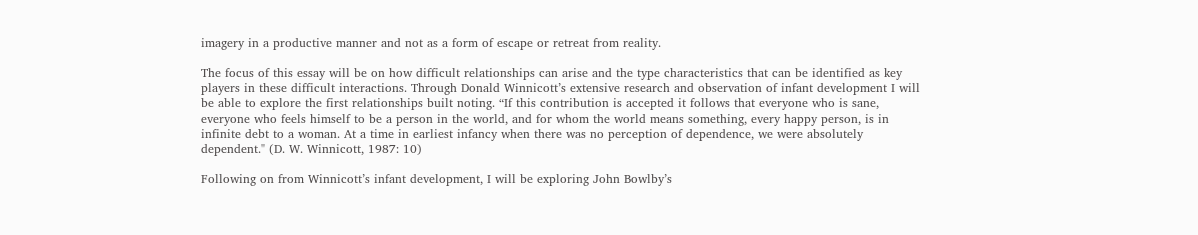imagery in a productive manner and not as a form of escape or retreat from reality.

The focus of this essay will be on how difficult relationships can arise and the type characteristics that can be identified as key players in these difficult interactions. Through Donald Winnicott’s extensive research and observation of infant development I will be able to explore the first relationships built noting. “If this contribution is accepted it follows that everyone who is sane, everyone who feels himself to be a person in the world, and for whom the world means something, every happy person, is in infinite debt to a woman. At a time in earliest infancy when there was no perception of dependence, we were absolutely dependent." (D. W. Winnicott, 1987: 10)

Following on from Winnicott’s infant development, I will be exploring John Bowlby’s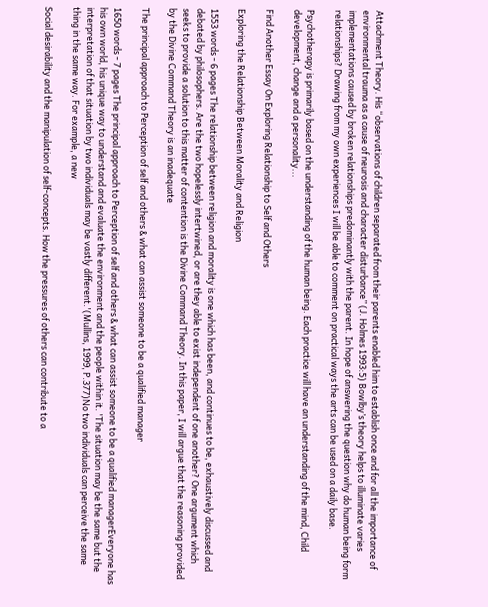Attachment Theory. His “observations of children separated from their parents enabled him to establish once and for all the importance of environmental trauma as a cause of neurosis and character disturbance” (J. Holmes 1993:5) Bowlby’s theory helps to illuminate varies implementations caused by broken relationships predominantly with the parent. In hope of answering the question why do human being form relationships? Drawing from my own experiences I will be able to comment on practical ways the arts can be used on a daily base.

Psychotherapy is primarily based on the understanding of the human being. Each practice will have an understanding of the mind, Child development, change and a personality...

Find Another Essay On Exploring Relationship to Self and Others

Exploring the Relationship Between Morality and Religion

1553 words - 6 pages The relationship between religion and morality is one which has been, and continues to be, exhaustively discussed and debated by philosophers. Are the two hopelessly intertwined, or are they able to exist independent of one another? One argument which seeks to provide a solution to this matter of contention is the Divine Command Theory. In this paper, I will argue that the reasoning provided by the Divine Command Theory is an inadequate

The principal approach to Perception of self and others & what can assist someone to be a qualified manager

1650 words - 7 pages The principal approach to Perception of self and others & what can assist someone to be a qualified managerEveryone has his own world, his unique way to understand and evaluate the environment and the people within it. 'The situation may be the same but the interpretation of that situation by two individuals may be vastly different.'(Mullins, 1999, P.377)No two individuals can perceive the same thing in the same way. For example, a new

Social desirability and the manipulation of self-concepts. How the pressures of others can contribute to a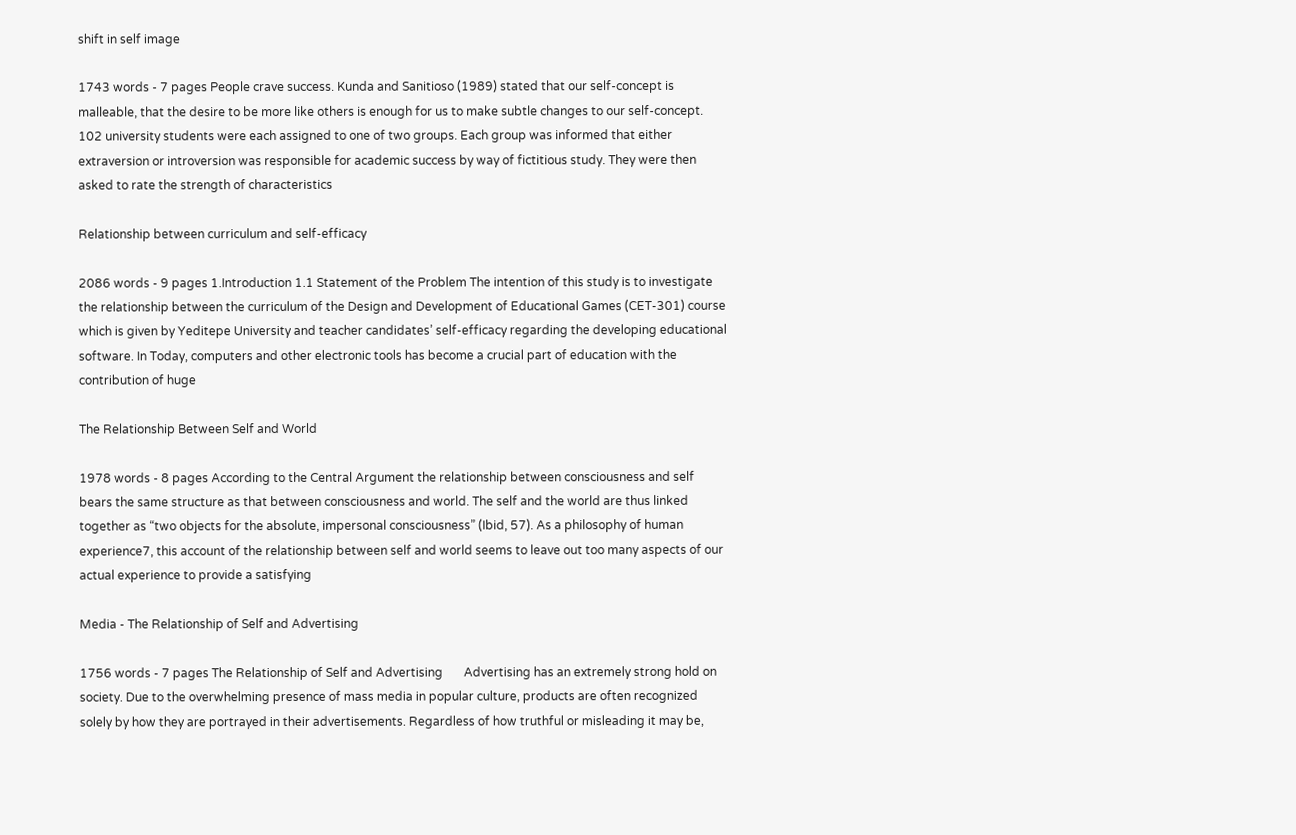shift in self image

1743 words - 7 pages People crave success. Kunda and Sanitioso (1989) stated that our self-concept is malleable, that the desire to be more like others is enough for us to make subtle changes to our self-concept. 102 university students were each assigned to one of two groups. Each group was informed that either extraversion or introversion was responsible for academic success by way of fictitious study. They were then asked to rate the strength of characteristics

Relationship between curriculum and self-efficacy

2086 words - 9 pages 1.Introduction 1.1 Statement of the Problem The intention of this study is to investigate the relationship between the curriculum of the Design and Development of Educational Games (CET-301) course which is given by Yeditepe University and teacher candidates’ self-efficacy regarding the developing educational software. In Today, computers and other electronic tools has become a crucial part of education with the contribution of huge

The Relationship Between Self and World

1978 words - 8 pages According to the Central Argument the relationship between consciousness and self bears the same structure as that between consciousness and world. The self and the world are thus linked together as “two objects for the absolute, impersonal consciousness” (Ibid, 57). As a philosophy of human experience7, this account of the relationship between self and world seems to leave out too many aspects of our actual experience to provide a satisfying

Media - The Relationship of Self and Advertising

1756 words - 7 pages The Relationship of Self and Advertising       Advertising has an extremely strong hold on society. Due to the overwhelming presence of mass media in popular culture, products are often recognized solely by how they are portrayed in their advertisements. Regardless of how truthful or misleading it may be,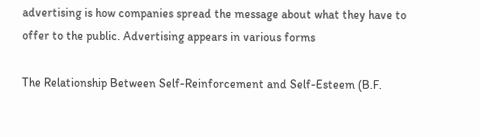advertising is how companies spread the message about what they have to offer to the public. Advertising appears in various forms

The Relationship Between Self-Reinforcement and Self-Esteem (B.F.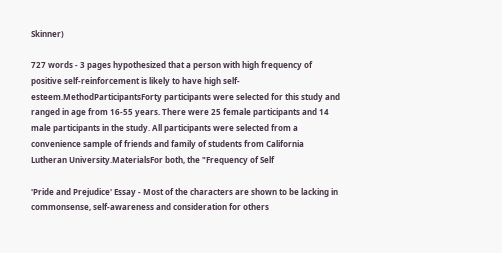Skinner)

727 words - 3 pages hypothesized that a person with high frequency of positive self-reinforcement is likely to have high self-esteem.MethodParticipantsForty participants were selected for this study and ranged in age from 16-55 years. There were 25 female participants and 14 male participants in the study. All participants were selected from a convenience sample of friends and family of students from California Lutheran University.MaterialsFor both, the "Frequency of Self

'Pride and Prejudice' Essay - Most of the characters are shown to be lacking in commonsense, self-awareness and consideration for others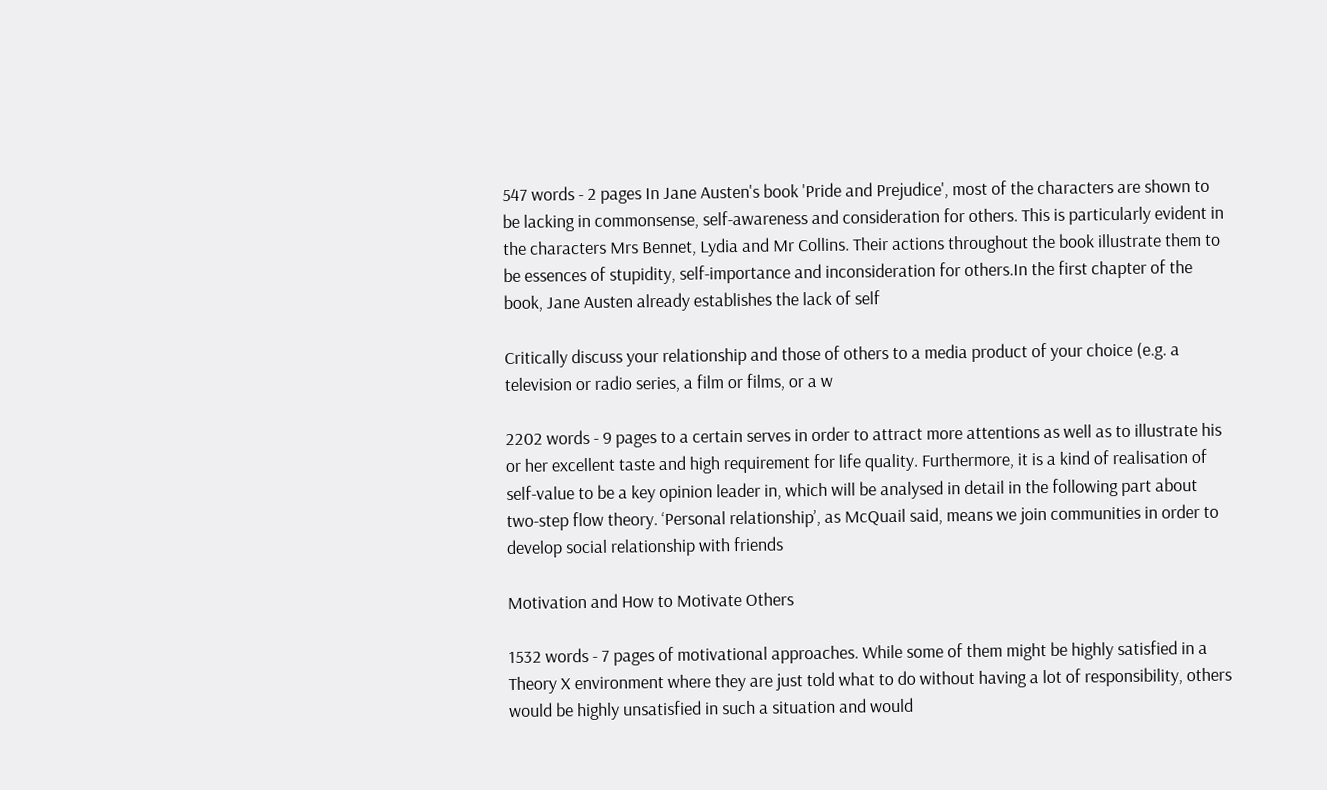547 words - 2 pages In Jane Austen's book 'Pride and Prejudice', most of the characters are shown to be lacking in commonsense, self-awareness and consideration for others. This is particularly evident in the characters Mrs Bennet, Lydia and Mr Collins. Their actions throughout the book illustrate them to be essences of stupidity, self-importance and inconsideration for others.In the first chapter of the book, Jane Austen already establishes the lack of self

Critically discuss your relationship and those of others to a media product of your choice (e.g. a television or radio series, a film or films, or a w

2202 words - 9 pages to a certain serves in order to attract more attentions as well as to illustrate his or her excellent taste and high requirement for life quality. Furthermore, it is a kind of realisation of self-value to be a key opinion leader in, which will be analysed in detail in the following part about two-step flow theory. ‘Personal relationship’, as McQuail said, means we join communities in order to develop social relationship with friends

Motivation and How to Motivate Others

1532 words - 7 pages of motivational approaches. While some of them might be highly satisfied in a Theory X environment where they are just told what to do without having a lot of responsibility, others would be highly unsatisfied in such a situation and would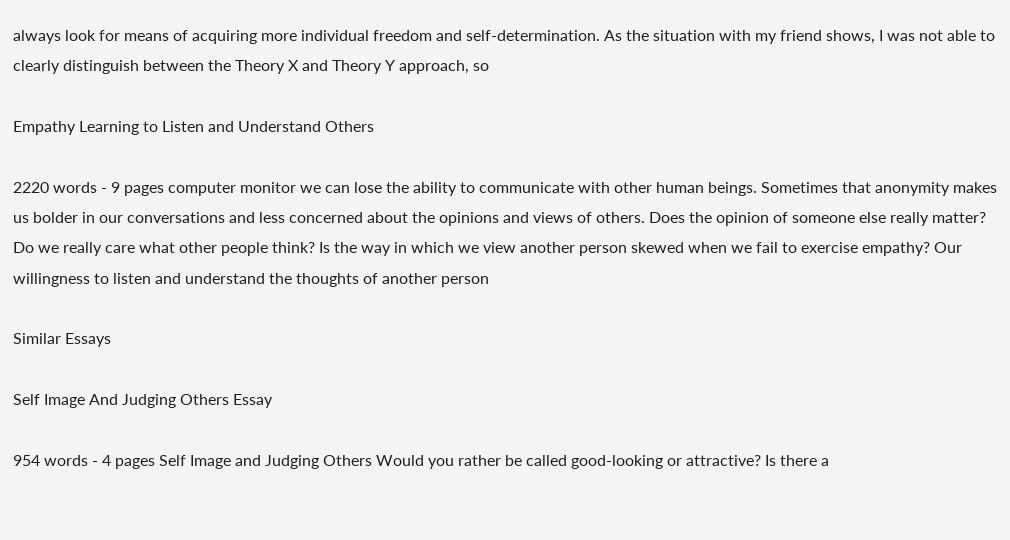always look for means of acquiring more individual freedom and self-determination. As the situation with my friend shows, I was not able to clearly distinguish between the Theory X and Theory Y approach, so

Empathy Learning to Listen and Understand Others

2220 words - 9 pages computer monitor we can lose the ability to communicate with other human beings. Sometimes that anonymity makes us bolder in our conversations and less concerned about the opinions and views of others. Does the opinion of someone else really matter? Do we really care what other people think? Is the way in which we view another person skewed when we fail to exercise empathy? Our willingness to listen and understand the thoughts of another person

Similar Essays

Self Image And Judging Others Essay

954 words - 4 pages Self Image and Judging Others Would you rather be called good-looking or attractive? Is there a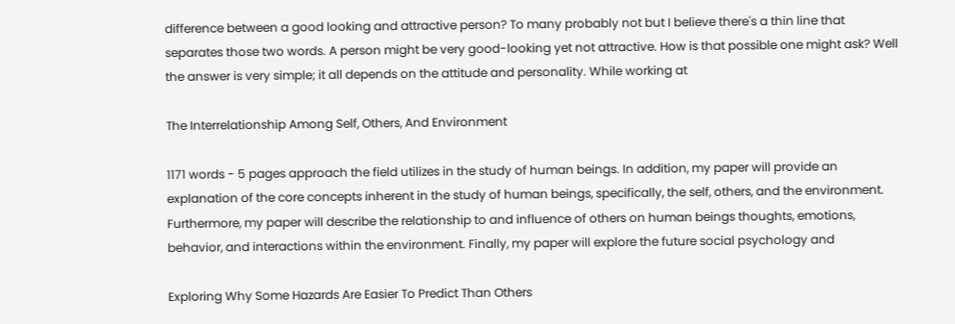difference between a good looking and attractive person? To many probably not but I believe there's a thin line that separates those two words. A person might be very good-looking yet not attractive. How is that possible one might ask? Well the answer is very simple; it all depends on the attitude and personality. While working at

The Interrelationship Among Self, Others, And Environment

1171 words - 5 pages approach the field utilizes in the study of human beings. In addition, my paper will provide an explanation of the core concepts inherent in the study of human beings, specifically, the self, others, and the environment. Furthermore, my paper will describe the relationship to and influence of others on human beings thoughts, emotions, behavior, and interactions within the environment. Finally, my paper will explore the future social psychology and

Exploring Why Some Hazards Are Easier To Predict Than Others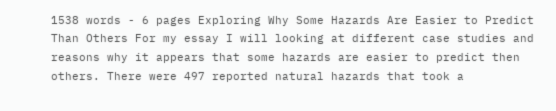1538 words - 6 pages Exploring Why Some Hazards Are Easier to Predict Than Others For my essay I will looking at different case studies and reasons why it appears that some hazards are easier to predict then others. There were 497 reported natural hazards that took a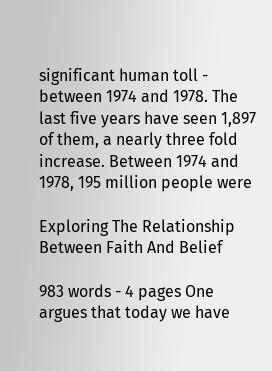significant human toll - between 1974 and 1978. The last five years have seen 1,897 of them, a nearly three fold increase. Between 1974 and 1978, 195 million people were

Exploring The Relationship Between Faith And Belief

983 words - 4 pages One argues that today we have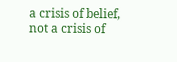a crisis of belief, not a crisis of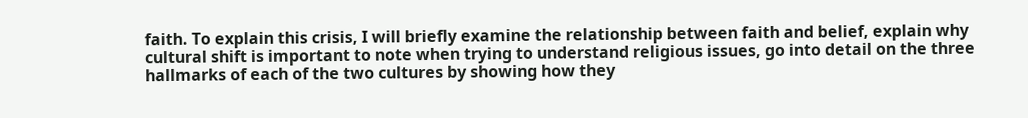faith. To explain this crisis, I will briefly examine the relationship between faith and belief, explain why cultural shift is important to note when trying to understand religious issues, go into detail on the three hallmarks of each of the two cultures by showing how they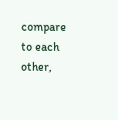compare to each other,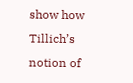show how Tillich’s notion of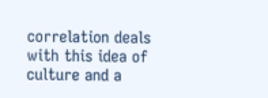correlation deals with this idea of culture and a